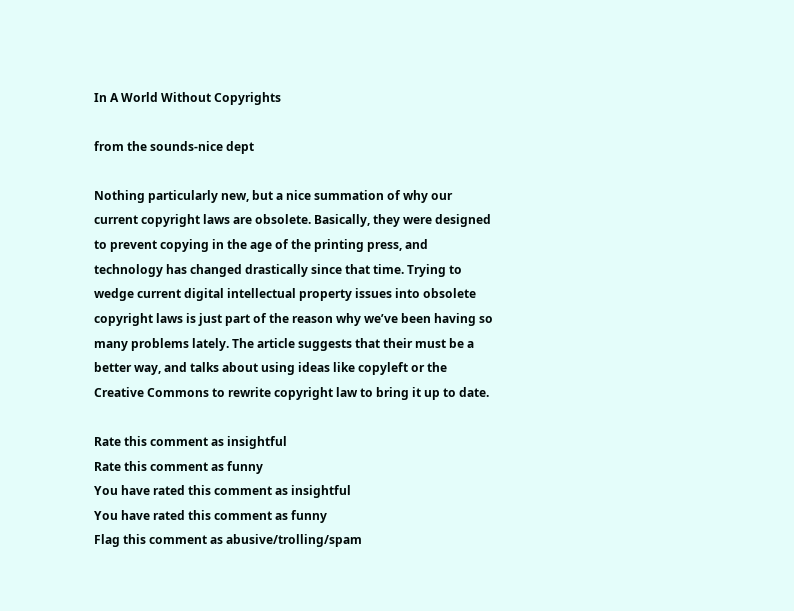In A World Without Copyrights

from the sounds-nice dept

Nothing particularly new, but a nice summation of why our current copyright laws are obsolete. Basically, they were designed to prevent copying in the age of the printing press, and technology has changed drastically since that time. Trying to wedge current digital intellectual property issues into obsolete copyright laws is just part of the reason why we’ve been having so many problems lately. The article suggests that their must be a better way, and talks about using ideas like copyleft or the Creative Commons to rewrite copyright law to bring it up to date.

Rate this comment as insightful
Rate this comment as funny
You have rated this comment as insightful
You have rated this comment as funny
Flag this comment as abusive/trolling/spam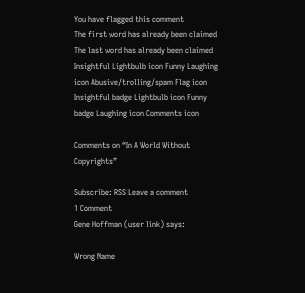You have flagged this comment
The first word has already been claimed
The last word has already been claimed
Insightful Lightbulb icon Funny Laughing icon Abusive/trolling/spam Flag icon Insightful badge Lightbulb icon Funny badge Laughing icon Comments icon

Comments on “In A World Without Copyrights”

Subscribe: RSS Leave a comment
1 Comment
Gene Hoffman (user link) says:

Wrong Name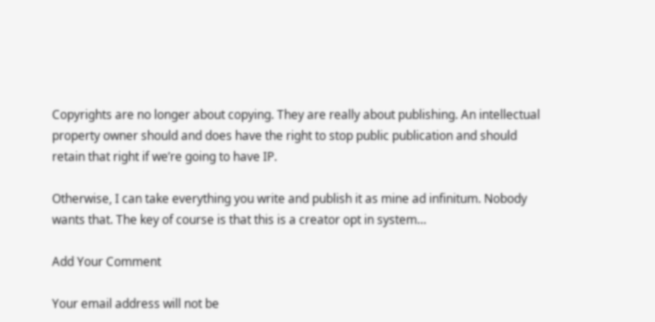Copyrights are no longer about copying. They are really about publishing. An intellectual property owner should and does have the right to stop public publication and should retain that right if we’re going to have IP.

Otherwise, I can take everything you write and publish it as mine ad infinitum. Nobody wants that. The key of course is that this is a creator opt in system…

Add Your Comment

Your email address will not be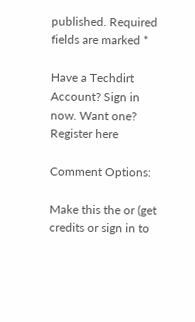published. Required fields are marked *

Have a Techdirt Account? Sign in now. Want one? Register here

Comment Options:

Make this the or (get credits or sign in to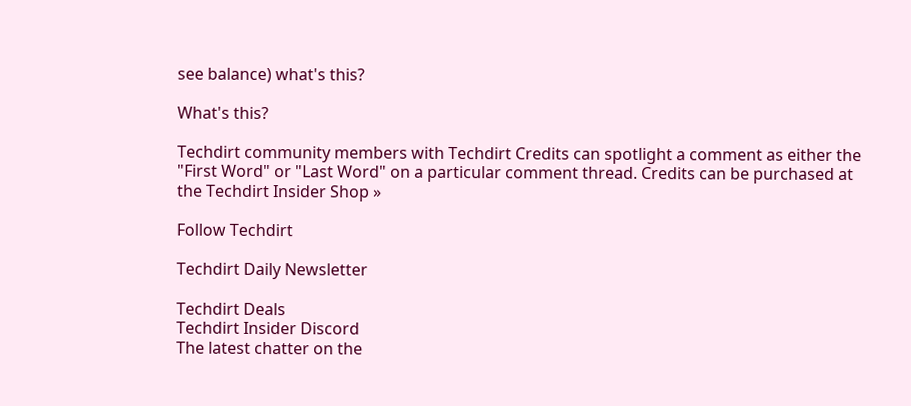see balance) what's this?

What's this?

Techdirt community members with Techdirt Credits can spotlight a comment as either the "First Word" or "Last Word" on a particular comment thread. Credits can be purchased at the Techdirt Insider Shop »

Follow Techdirt

Techdirt Daily Newsletter

Techdirt Deals
Techdirt Insider Discord
The latest chatter on the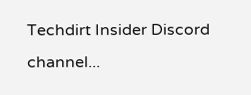Techdirt Insider Discord channel...